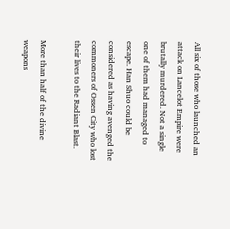All six of those who launched an attack on Lancelot Empire were brutally murdered. Not a single one of them had managed to escape. Han Shuo could be considered as having avenged the commoners of Ossen City who lost their lives to the Radiant Blast.

More than half of the divine weapons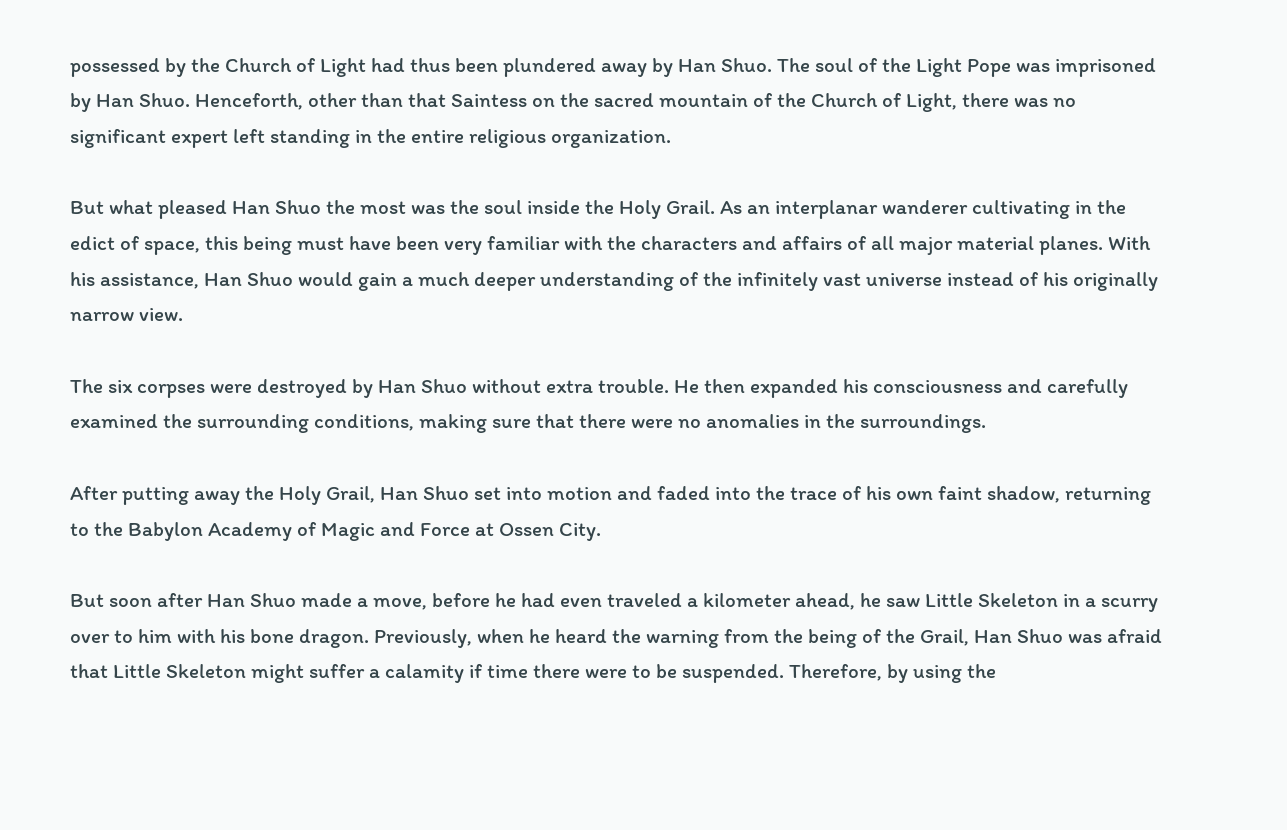possessed by the Church of Light had thus been plundered away by Han Shuo. The soul of the Light Pope was imprisoned by Han Shuo. Henceforth, other than that Saintess on the sacred mountain of the Church of Light, there was no significant expert left standing in the entire religious organization.

But what pleased Han Shuo the most was the soul inside the Holy Grail. As an interplanar wanderer cultivating in the edict of space, this being must have been very familiar with the characters and affairs of all major material planes. With his assistance, Han Shuo would gain a much deeper understanding of the infinitely vast universe instead of his originally narrow view.

The six corpses were destroyed by Han Shuo without extra trouble. He then expanded his consciousness and carefully examined the surrounding conditions, making sure that there were no anomalies in the surroundings.

After putting away the Holy Grail, Han Shuo set into motion and faded into the trace of his own faint shadow, returning to the Babylon Academy of Magic and Force at Ossen City.

But soon after Han Shuo made a move, before he had even traveled a kilometer ahead, he saw Little Skeleton in a scurry over to him with his bone dragon. Previously, when he heard the warning from the being of the Grail, Han Shuo was afraid that Little Skeleton might suffer a calamity if time there were to be suspended. Therefore, by using the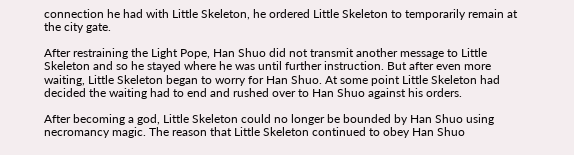connection he had with Little Skeleton, he ordered Little Skeleton to temporarily remain at the city gate.

After restraining the Light Pope, Han Shuo did not transmit another message to Little Skeleton and so he stayed where he was until further instruction. But after even more waiting, Little Skeleton began to worry for Han Shuo. At some point Little Skeleton had decided the waiting had to end and rushed over to Han Shuo against his orders.

After becoming a god, Little Skeleton could no longer be bounded by Han Shuo using necromancy magic. The reason that Little Skeleton continued to obey Han Shuo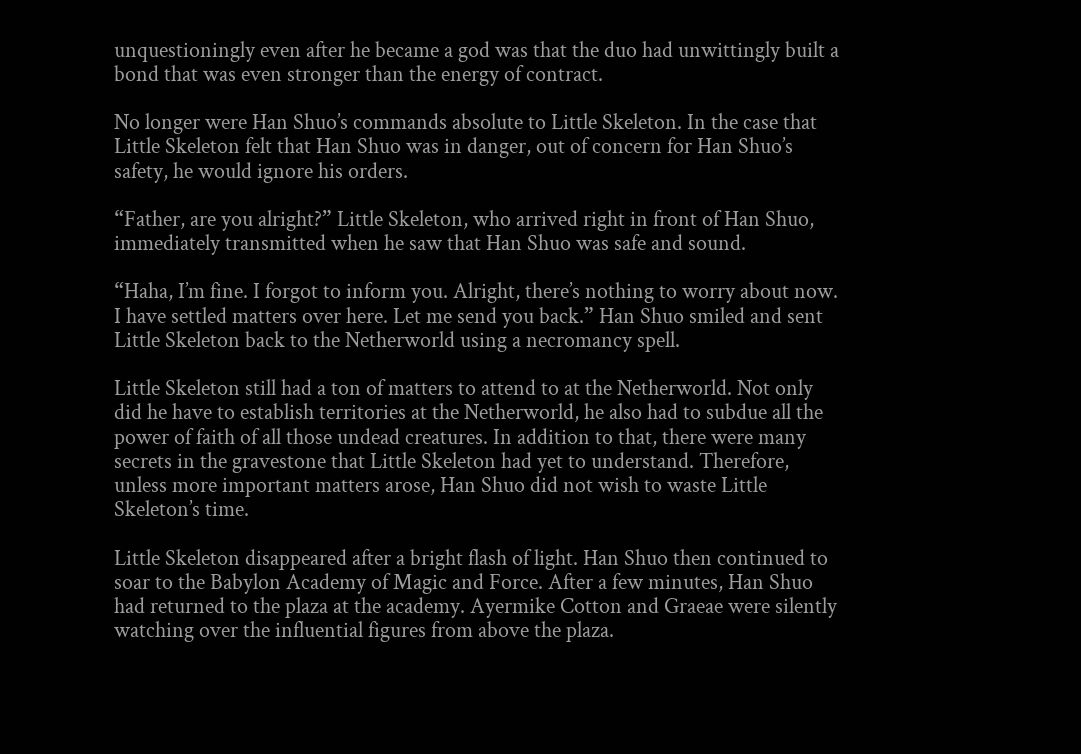unquestioningly even after he became a god was that the duo had unwittingly built a bond that was even stronger than the energy of contract.

No longer were Han Shuo’s commands absolute to Little Skeleton. In the case that Little Skeleton felt that Han Shuo was in danger, out of concern for Han Shuo’s safety, he would ignore his orders.

“Father, are you alright?” Little Skeleton, who arrived right in front of Han Shuo, immediately transmitted when he saw that Han Shuo was safe and sound.

“Haha, I’m fine. I forgot to inform you. Alright, there’s nothing to worry about now. I have settled matters over here. Let me send you back.” Han Shuo smiled and sent Little Skeleton back to the Netherworld using a necromancy spell.

Little Skeleton still had a ton of matters to attend to at the Netherworld. Not only did he have to establish territories at the Netherworld, he also had to subdue all the power of faith of all those undead creatures. In addition to that, there were many secrets in the gravestone that Little Skeleton had yet to understand. Therefore, unless more important matters arose, Han Shuo did not wish to waste Little Skeleton’s time.

Little Skeleton disappeared after a bright flash of light. Han Shuo then continued to soar to the Babylon Academy of Magic and Force. After a few minutes, Han Shuo had returned to the plaza at the academy. Ayermike Cotton and Graeae were silently watching over the influential figures from above the plaza.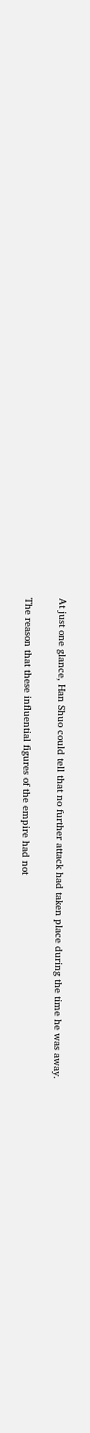At just one glance, Han Shuo could tell that no further attack had taken place during the time he was away.

The reason that these influential figures of the empire had not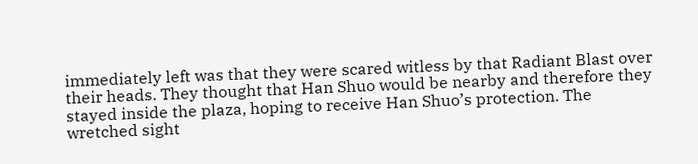immediately left was that they were scared witless by that Radiant Blast over their heads. They thought that Han Shuo would be nearby and therefore they stayed inside the plaza, hoping to receive Han Shuo’s protection. The wretched sight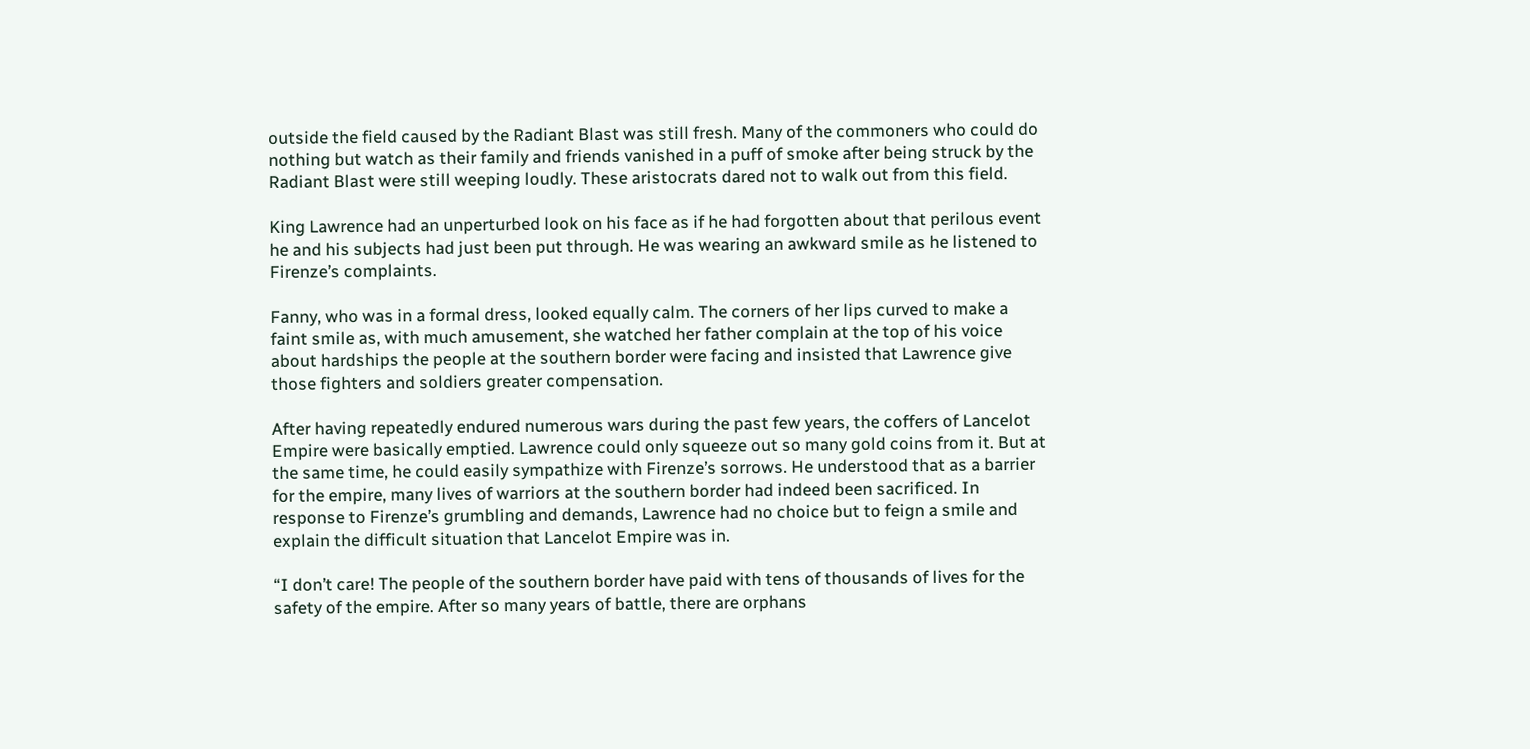outside the field caused by the Radiant Blast was still fresh. Many of the commoners who could do nothing but watch as their family and friends vanished in a puff of smoke after being struck by the Radiant Blast were still weeping loudly. These aristocrats dared not to walk out from this field.

King Lawrence had an unperturbed look on his face as if he had forgotten about that perilous event he and his subjects had just been put through. He was wearing an awkward smile as he listened to Firenze’s complaints.

Fanny, who was in a formal dress, looked equally calm. The corners of her lips curved to make a faint smile as, with much amusement, she watched her father complain at the top of his voice about hardships the people at the southern border were facing and insisted that Lawrence give those fighters and soldiers greater compensation.

After having repeatedly endured numerous wars during the past few years, the coffers of Lancelot Empire were basically emptied. Lawrence could only squeeze out so many gold coins from it. But at the same time, he could easily sympathize with Firenze’s sorrows. He understood that as a barrier for the empire, many lives of warriors at the southern border had indeed been sacrificed. In response to Firenze’s grumbling and demands, Lawrence had no choice but to feign a smile and explain the difficult situation that Lancelot Empire was in.

“I don’t care! The people of the southern border have paid with tens of thousands of lives for the safety of the empire. After so many years of battle, there are orphans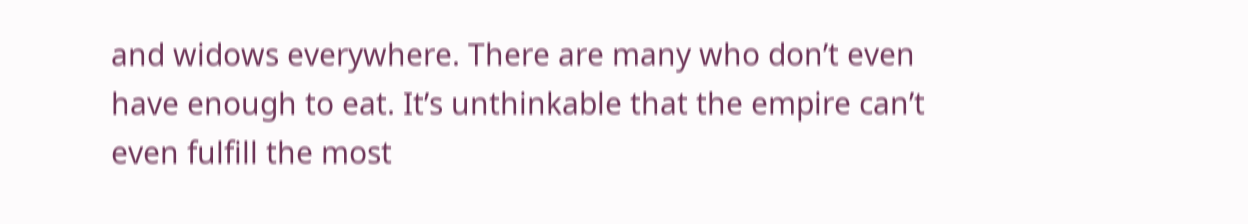and widows everywhere. There are many who don’t even have enough to eat. It’s unthinkable that the empire can’t even fulfill the most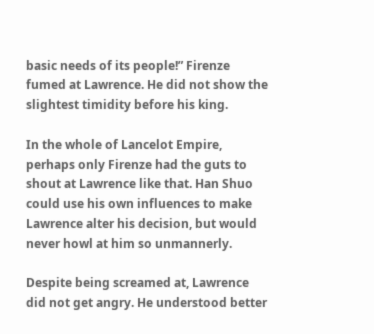basic needs of its people!” Firenze fumed at Lawrence. He did not show the slightest timidity before his king.

In the whole of Lancelot Empire, perhaps only Firenze had the guts to shout at Lawrence like that. Han Shuo could use his own influences to make Lawrence alter his decision, but would never howl at him so unmannerly.

Despite being screamed at, Lawrence did not get angry. He understood better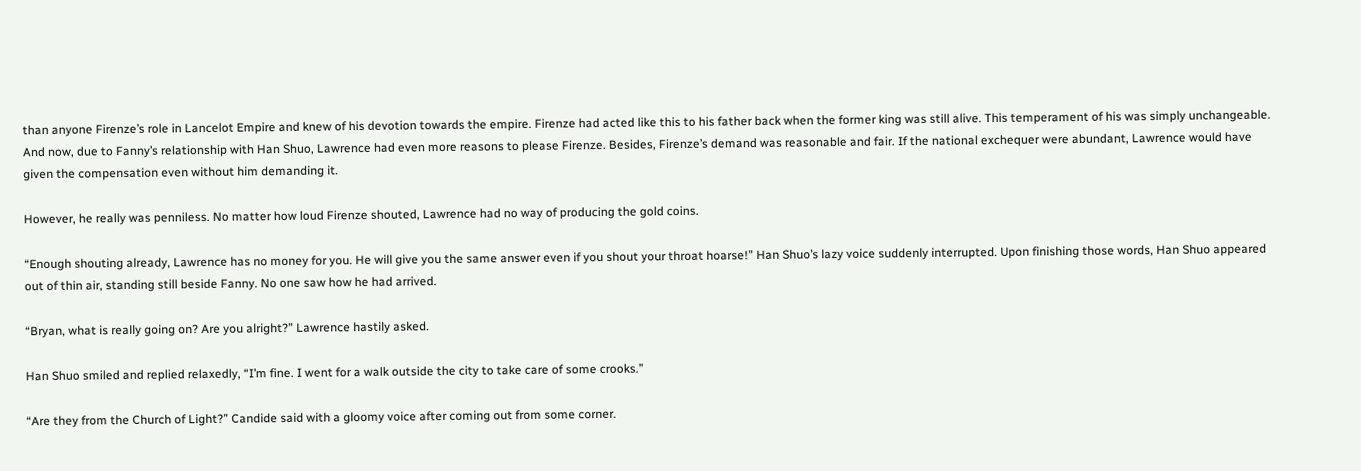than anyone Firenze’s role in Lancelot Empire and knew of his devotion towards the empire. Firenze had acted like this to his father back when the former king was still alive. This temperament of his was simply unchangeable. And now, due to Fanny’s relationship with Han Shuo, Lawrence had even more reasons to please Firenze. Besides, Firenze’s demand was reasonable and fair. If the national exchequer were abundant, Lawrence would have given the compensation even without him demanding it.

However, he really was penniless. No matter how loud Firenze shouted, Lawrence had no way of producing the gold coins.

“Enough shouting already, Lawrence has no money for you. He will give you the same answer even if you shout your throat hoarse!” Han Shuo’s lazy voice suddenly interrupted. Upon finishing those words, Han Shuo appeared out of thin air, standing still beside Fanny. No one saw how he had arrived.

“Bryan, what is really going on? Are you alright?” Lawrence hastily asked.

Han Shuo smiled and replied relaxedly, “I’m fine. I went for a walk outside the city to take care of some crooks.”

“Are they from the Church of Light?” Candide said with a gloomy voice after coming out from some corner.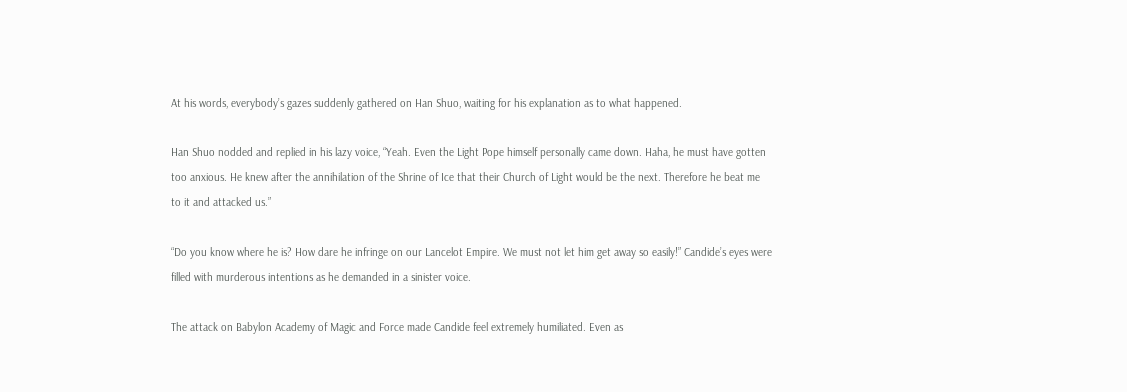At his words, everybody’s gazes suddenly gathered on Han Shuo, waiting for his explanation as to what happened.

Han Shuo nodded and replied in his lazy voice, “Yeah. Even the Light Pope himself personally came down. Haha, he must have gotten too anxious. He knew after the annihilation of the Shrine of Ice that their Church of Light would be the next. Therefore he beat me to it and attacked us.”

“Do you know where he is? How dare he infringe on our Lancelot Empire. We must not let him get away so easily!” Candide’s eyes were filled with murderous intentions as he demanded in a sinister voice.

The attack on Babylon Academy of Magic and Force made Candide feel extremely humiliated. Even as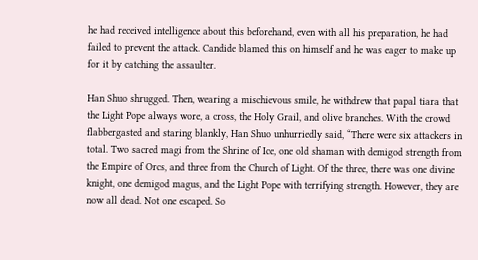he had received intelligence about this beforehand, even with all his preparation, he had failed to prevent the attack. Candide blamed this on himself and he was eager to make up for it by catching the assaulter.

Han Shuo shrugged. Then, wearing a mischievous smile, he withdrew that papal tiara that the Light Pope always wore, a cross, the Holy Grail, and olive branches. With the crowd flabbergasted and staring blankly, Han Shuo unhurriedly said, “There were six attackers in total. Two sacred magi from the Shrine of Ice, one old shaman with demigod strength from the Empire of Orcs, and three from the Church of Light. Of the three, there was one divine knight, one demigod magus, and the Light Pope with terrifying strength. However, they are now all dead. Not one escaped. So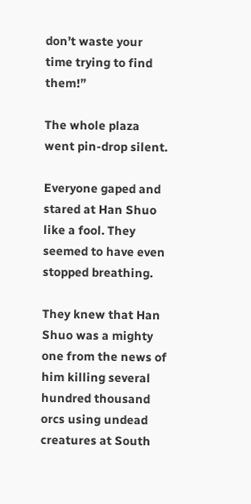don’t waste your time trying to find them!”

The whole plaza went pin-drop silent.

Everyone gaped and stared at Han Shuo like a fool. They seemed to have even stopped breathing.

They knew that Han Shuo was a mighty one from the news of him killing several hundred thousand orcs using undead creatures at South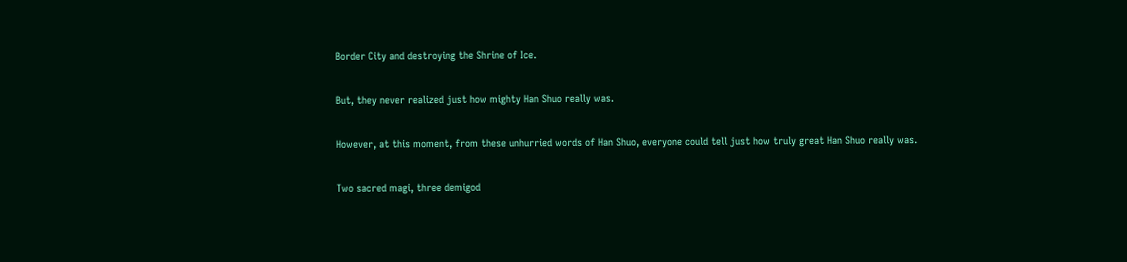Border City and destroying the Shrine of Ice.

But, they never realized just how mighty Han Shuo really was.

However, at this moment, from these unhurried words of Han Shuo, everyone could tell just how truly great Han Shuo really was.

Two sacred magi, three demigod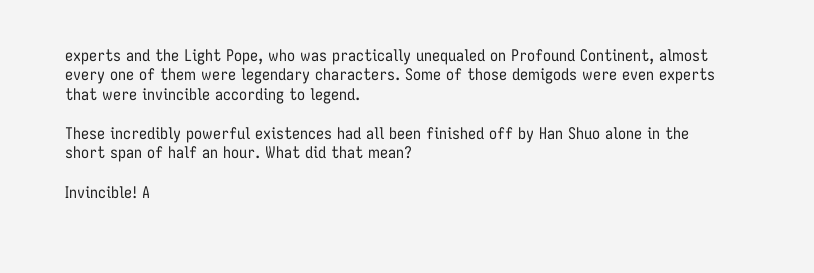experts and the Light Pope, who was practically unequaled on Profound Continent, almost every one of them were legendary characters. Some of those demigods were even experts that were invincible according to legend.

These incredibly powerful existences had all been finished off by Han Shuo alone in the short span of half an hour. What did that mean?

Invincible! A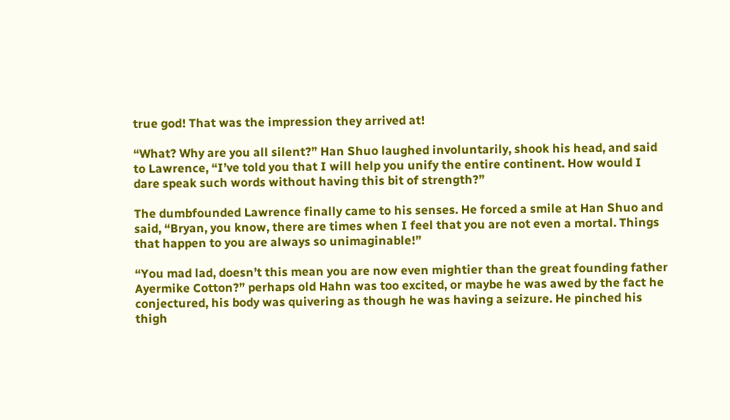true god! That was the impression they arrived at!

“What? Why are you all silent?” Han Shuo laughed involuntarily, shook his head, and said to Lawrence, “I’ve told you that I will help you unify the entire continent. How would I dare speak such words without having this bit of strength?”

The dumbfounded Lawrence finally came to his senses. He forced a smile at Han Shuo and said, “Bryan, you know, there are times when I feel that you are not even a mortal. Things that happen to you are always so unimaginable!”

“You mad lad, doesn’t this mean you are now even mightier than the great founding father Ayermike Cotton?” perhaps old Hahn was too excited, or maybe he was awed by the fact he conjectured, his body was quivering as though he was having a seizure. He pinched his thigh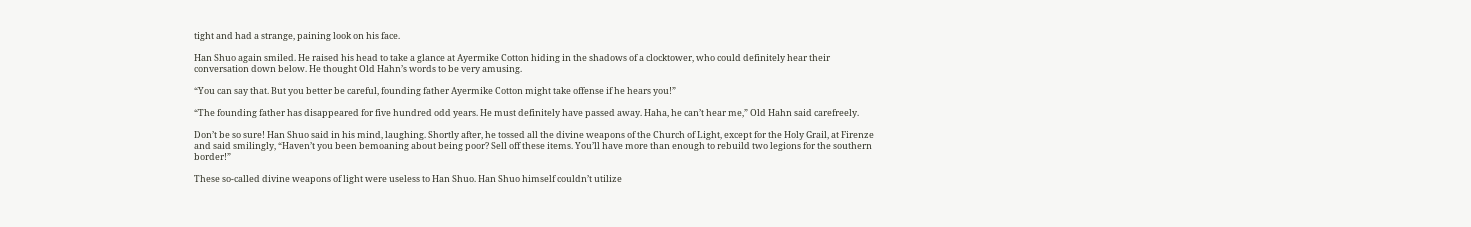tight and had a strange, paining look on his face.

Han Shuo again smiled. He raised his head to take a glance at Ayermike Cotton hiding in the shadows of a clocktower, who could definitely hear their conversation down below. He thought Old Hahn’s words to be very amusing.

“You can say that. But you better be careful, founding father Ayermike Cotton might take offense if he hears you!”

“The founding father has disappeared for five hundred odd years. He must definitely have passed away. Haha, he can’t hear me,” Old Hahn said carefreely.

Don’t be so sure! Han Shuo said in his mind, laughing. Shortly after, he tossed all the divine weapons of the Church of Light, except for the Holy Grail, at Firenze and said smilingly, “Haven’t you been bemoaning about being poor? Sell off these items. You’ll have more than enough to rebuild two legions for the southern border!”

These so-called divine weapons of light were useless to Han Shuo. Han Shuo himself couldn’t utilize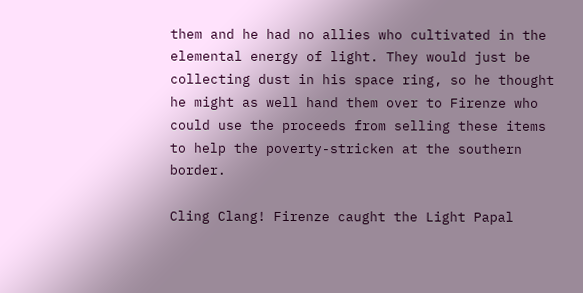them and he had no allies who cultivated in the elemental energy of light. They would just be collecting dust in his space ring, so he thought he might as well hand them over to Firenze who could use the proceeds from selling these items to help the poverty-stricken at the southern border.

Cling Clang! Firenze caught the Light Papal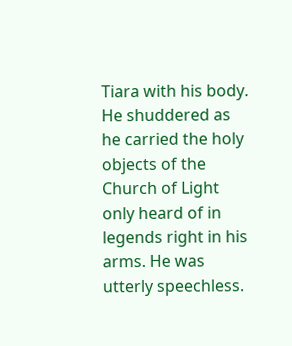Tiara with his body. He shuddered as he carried the holy objects of the Church of Light only heard of in legends right in his arms. He was utterly speechless.